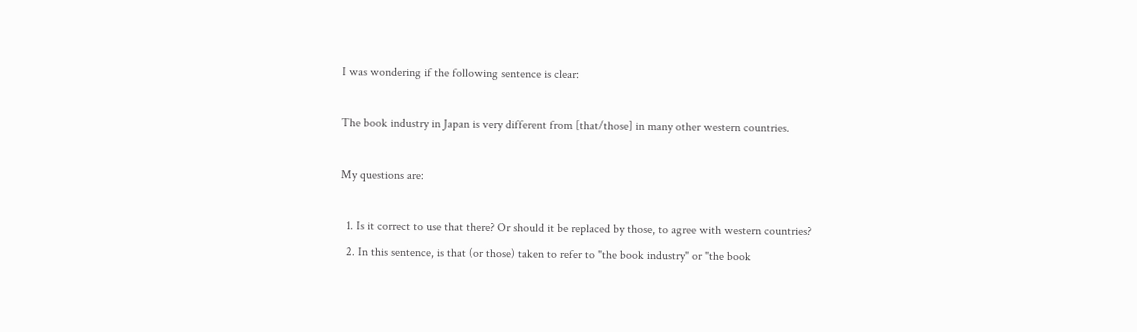I was wondering if the following sentence is clear:

The book industry in Japan is very different from [that/those] in many other western countries.

My questions are:

  1. Is it correct to use that there? Or should it be replaced by those, to agree with western countries?
  2. In this sentence, is that (or those) taken to refer to "the book industry" or "the book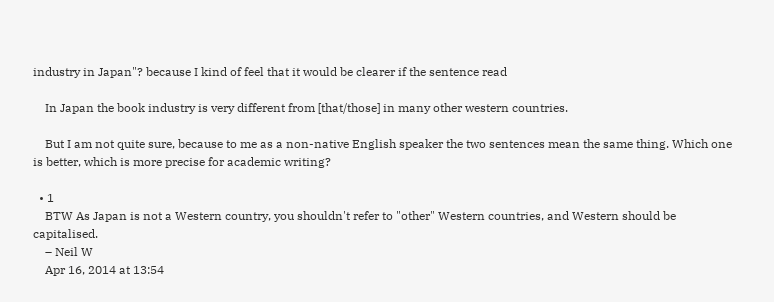industry in Japan"? because I kind of feel that it would be clearer if the sentence read

    In Japan the book industry is very different from [that/those] in many other western countries.

    But I am not quite sure, because to me as a non-native English speaker the two sentences mean the same thing. Which one is better, which is more precise for academic writing?

  • 1
    BTW As Japan is not a Western country, you shouldn't refer to "other" Western countries, and Western should be capitalised.
    – Neil W
    Apr 16, 2014 at 13:54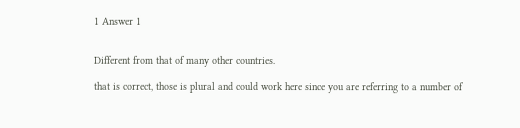1 Answer 1


Different from that of many other countries.

that is correct, those is plural and could work here since you are referring to a number of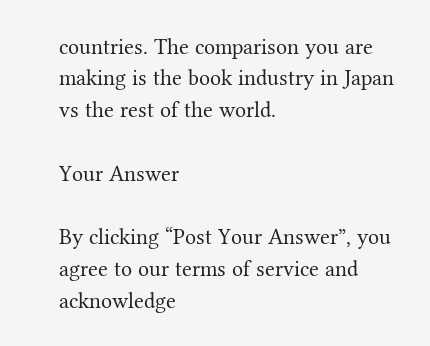countries. The comparison you are making is the book industry in Japan vs the rest of the world.

Your Answer

By clicking “Post Your Answer”, you agree to our terms of service and acknowledge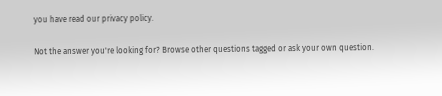you have read our privacy policy.

Not the answer you're looking for? Browse other questions tagged or ask your own question.